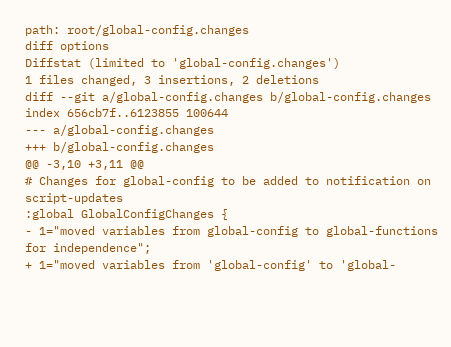path: root/global-config.changes
diff options
Diffstat (limited to 'global-config.changes')
1 files changed, 3 insertions, 2 deletions
diff --git a/global-config.changes b/global-config.changes
index 656cb7f..6123855 100644
--- a/global-config.changes
+++ b/global-config.changes
@@ -3,10 +3,11 @@
# Changes for global-config to be added to notification on script-updates
:global GlobalConfigChanges {
- 1="moved variables from global-config to global-functions for independence";
+ 1="moved variables from 'global-config' to 'global-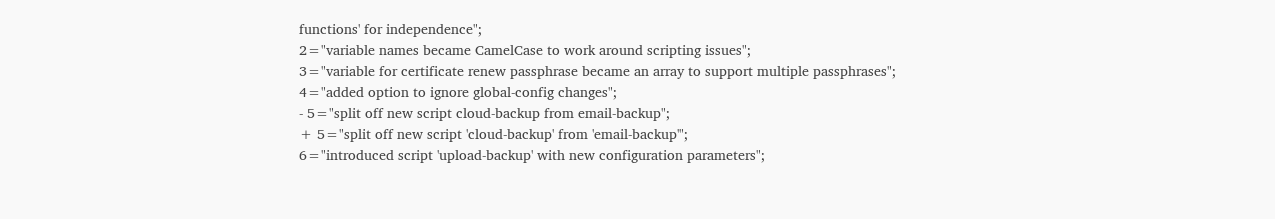functions' for independence";
2="variable names became CamelCase to work around scripting issues";
3="variable for certificate renew passphrase became an array to support multiple passphrases";
4="added option to ignore global-config changes";
- 5="split off new script cloud-backup from email-backup";
+ 5="split off new script 'cloud-backup' from 'email-backup'";
6="introduced script 'upload-backup' with new configuration parameters";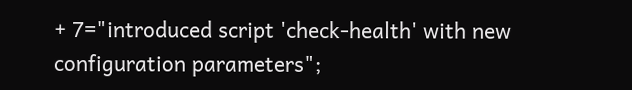+ 7="introduced script 'check-health' with new configuration parameters";